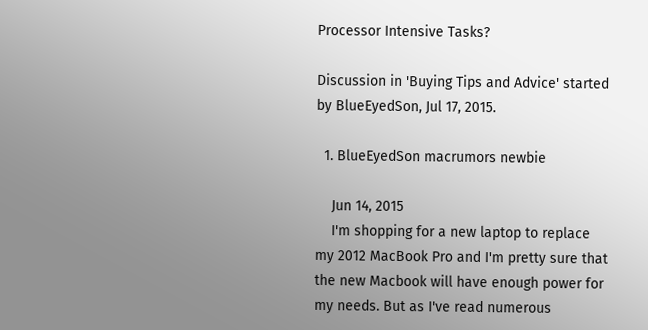Processor Intensive Tasks?

Discussion in 'Buying Tips and Advice' started by BlueEyedSon, Jul 17, 2015.

  1. BlueEyedSon macrumors newbie

    Jun 14, 2015
    I'm shopping for a new laptop to replace my 2012 MacBook Pro and I'm pretty sure that the new Macbook will have enough power for my needs. But as I've read numerous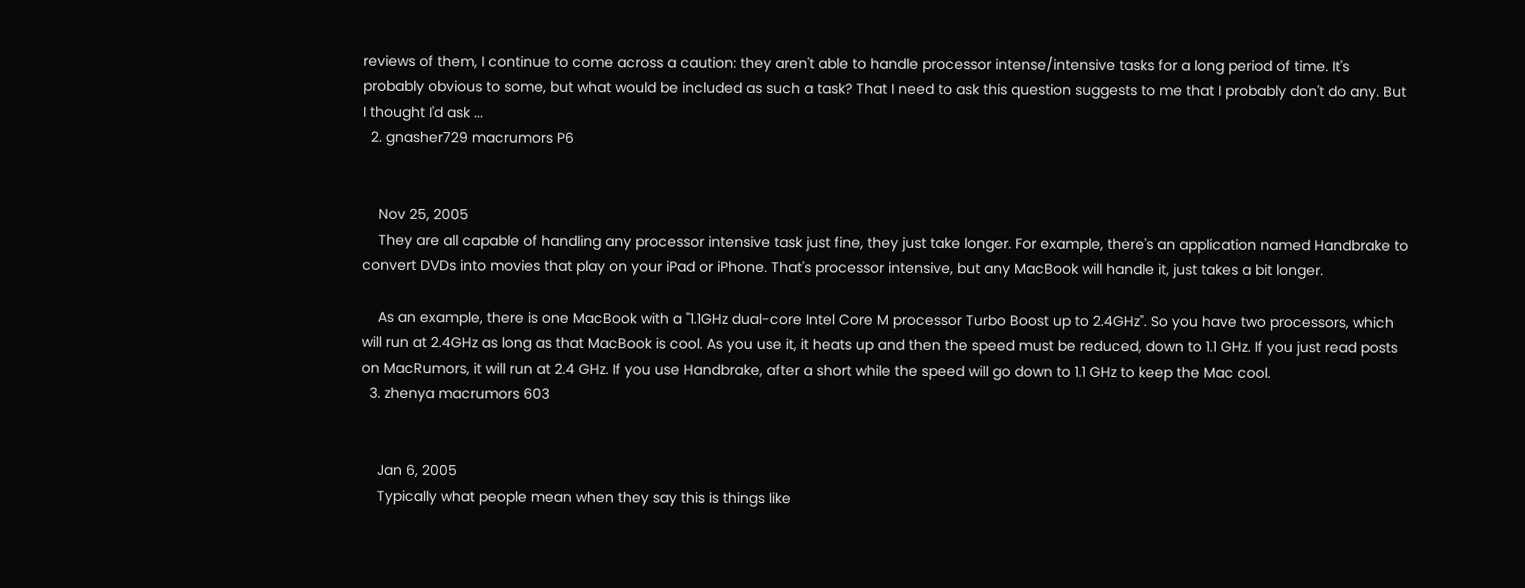reviews of them, I continue to come across a caution: they aren't able to handle processor intense/intensive tasks for a long period of time. It's probably obvious to some, but what would be included as such a task? That I need to ask this question suggests to me that I probably don't do any. But I thought I'd ask ...
  2. gnasher729 macrumors P6


    Nov 25, 2005
    They are all capable of handling any processor intensive task just fine, they just take longer. For example, there's an application named Handbrake to convert DVDs into movies that play on your iPad or iPhone. That's processor intensive, but any MacBook will handle it, just takes a bit longer.

    As an example, there is one MacBook with a "1.1GHz dual-core Intel Core M processor Turbo Boost up to 2.4GHz". So you have two processors, which will run at 2.4GHz as long as that MacBook is cool. As you use it, it heats up and then the speed must be reduced, down to 1.1 GHz. If you just read posts on MacRumors, it will run at 2.4 GHz. If you use Handbrake, after a short while the speed will go down to 1.1 GHz to keep the Mac cool.
  3. zhenya macrumors 603


    Jan 6, 2005
    Typically what people mean when they say this is things like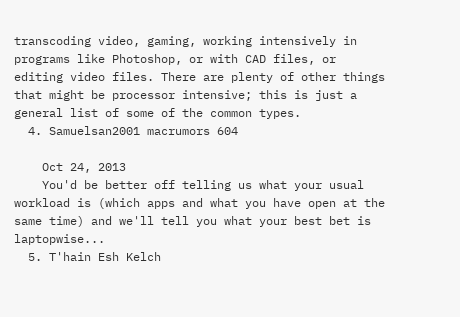transcoding video, gaming, working intensively in programs like Photoshop, or with CAD files, or editing video files. There are plenty of other things that might be processor intensive; this is just a general list of some of the common types.
  4. Samuelsan2001 macrumors 604

    Oct 24, 2013
    You'd be better off telling us what your usual workload is (which apps and what you have open at the same time) and we'll tell you what your best bet is laptopwise...
  5. T'hain Esh Kelch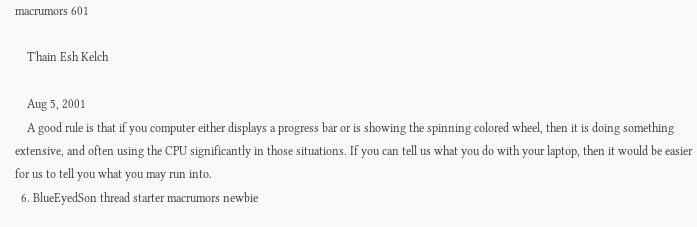macrumors 601

    T'hain Esh Kelch

    Aug 5, 2001
    A good rule is that if you computer either displays a progress bar or is showing the spinning colored wheel, then it is doing something extensive, and often using the CPU significantly in those situations. If you can tell us what you do with your laptop, then it would be easier for us to tell you what you may run into.
  6. BlueEyedSon thread starter macrumors newbie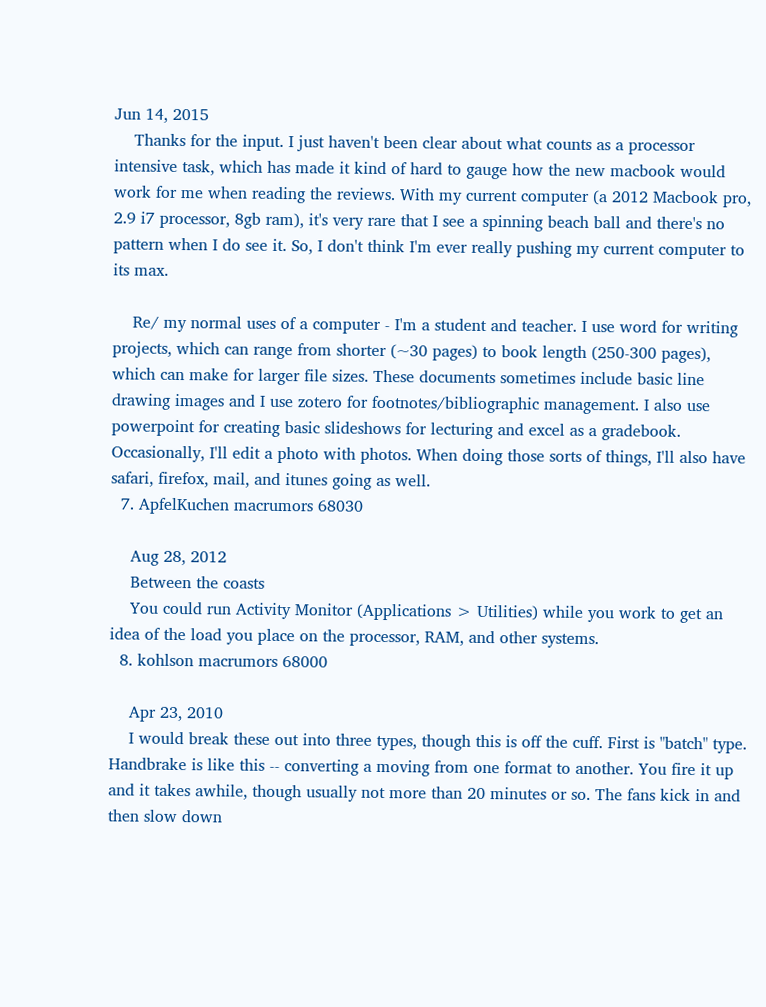Jun 14, 2015
    Thanks for the input. I just haven't been clear about what counts as a processor intensive task, which has made it kind of hard to gauge how the new macbook would work for me when reading the reviews. With my current computer (a 2012 Macbook pro, 2.9 i7 processor, 8gb ram), it's very rare that I see a spinning beach ball and there's no pattern when I do see it. So, I don't think I'm ever really pushing my current computer to its max.

    Re/ my normal uses of a computer - I'm a student and teacher. I use word for writing projects, which can range from shorter (~30 pages) to book length (250-300 pages), which can make for larger file sizes. These documents sometimes include basic line drawing images and I use zotero for footnotes/bibliographic management. I also use powerpoint for creating basic slideshows for lecturing and excel as a gradebook. Occasionally, I'll edit a photo with photos. When doing those sorts of things, I'll also have safari, firefox, mail, and itunes going as well.
  7. ApfelKuchen macrumors 68030

    Aug 28, 2012
    Between the coasts
    You could run Activity Monitor (Applications > Utilities) while you work to get an idea of the load you place on the processor, RAM, and other systems.
  8. kohlson macrumors 68000

    Apr 23, 2010
    I would break these out into three types, though this is off the cuff. First is "batch" type. Handbrake is like this -- converting a moving from one format to another. You fire it up and it takes awhile, though usually not more than 20 minutes or so. The fans kick in and then slow down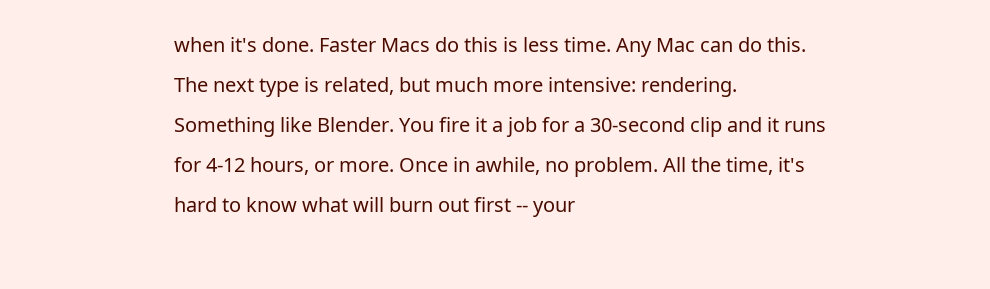when it's done. Faster Macs do this is less time. Any Mac can do this. The next type is related, but much more intensive: rendering. Something like Blender. You fire it a job for a 30-second clip and it runs for 4-12 hours, or more. Once in awhile, no problem. All the time, it's hard to know what will burn out first -- your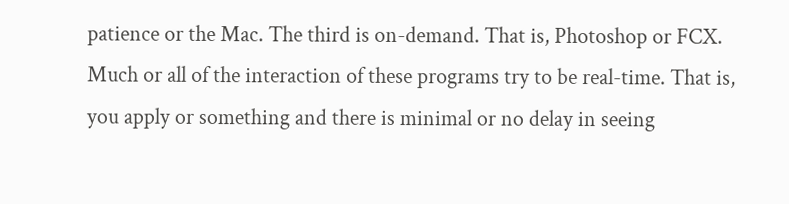patience or the Mac. The third is on-demand. That is, Photoshop or FCX. Much or all of the interaction of these programs try to be real-time. That is, you apply or something and there is minimal or no delay in seeing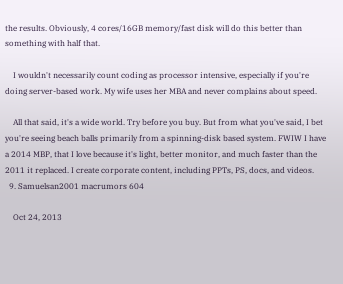the results. Obviously, 4 cores/16GB memory/fast disk will do this better than something with half that.

    I wouldn't necessarily count coding as processor intensive, especially if you're doing server-based work. My wife uses her MBA and never complains about speed.

    All that said, it's a wide world. Try before you buy. But from what you've said, I bet you're seeing beach balls primarily from a spinning-disk based system. FWIW I have a 2014 MBP, that I love because it's light, better monitor, and much faster than the 2011 it replaced. I create corporate content, including PPTs, PS, docs, and videos.
  9. Samuelsan2001 macrumors 604

    Oct 24, 2013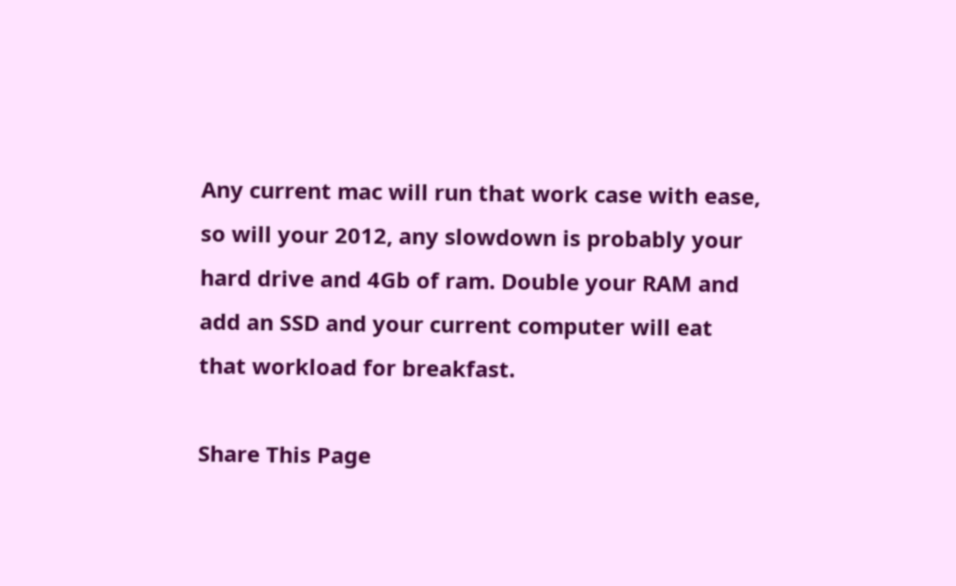Any current mac will run that work case with ease, so will your 2012, any slowdown is probably your hard drive and 4Gb of ram. Double your RAM and add an SSD and your current computer will eat that workload for breakfast.

Share This Page